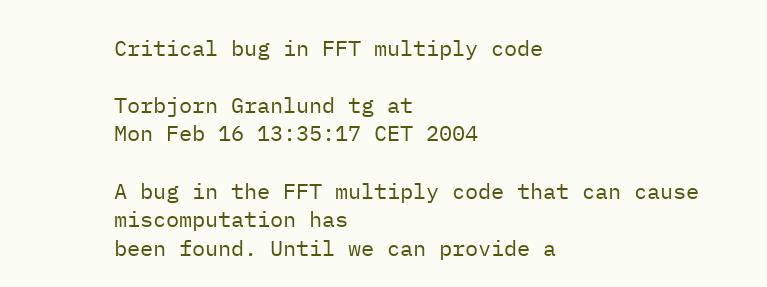Critical bug in FFT multiply code

Torbjorn Granlund tg at
Mon Feb 16 13:35:17 CET 2004

A bug in the FFT multiply code that can cause miscomputation has
been found. Until we can provide a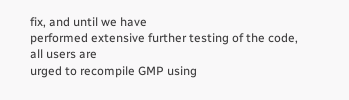fix, and until we have
performed extensive further testing of the code, all users are
urged to recompile GMP using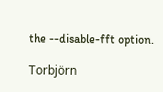the --disable-fft option.

Torbjörn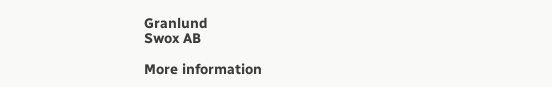Granlund
Swox AB

More information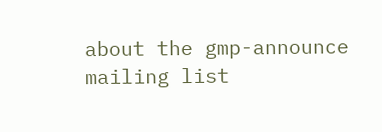about the gmp-announce mailing list